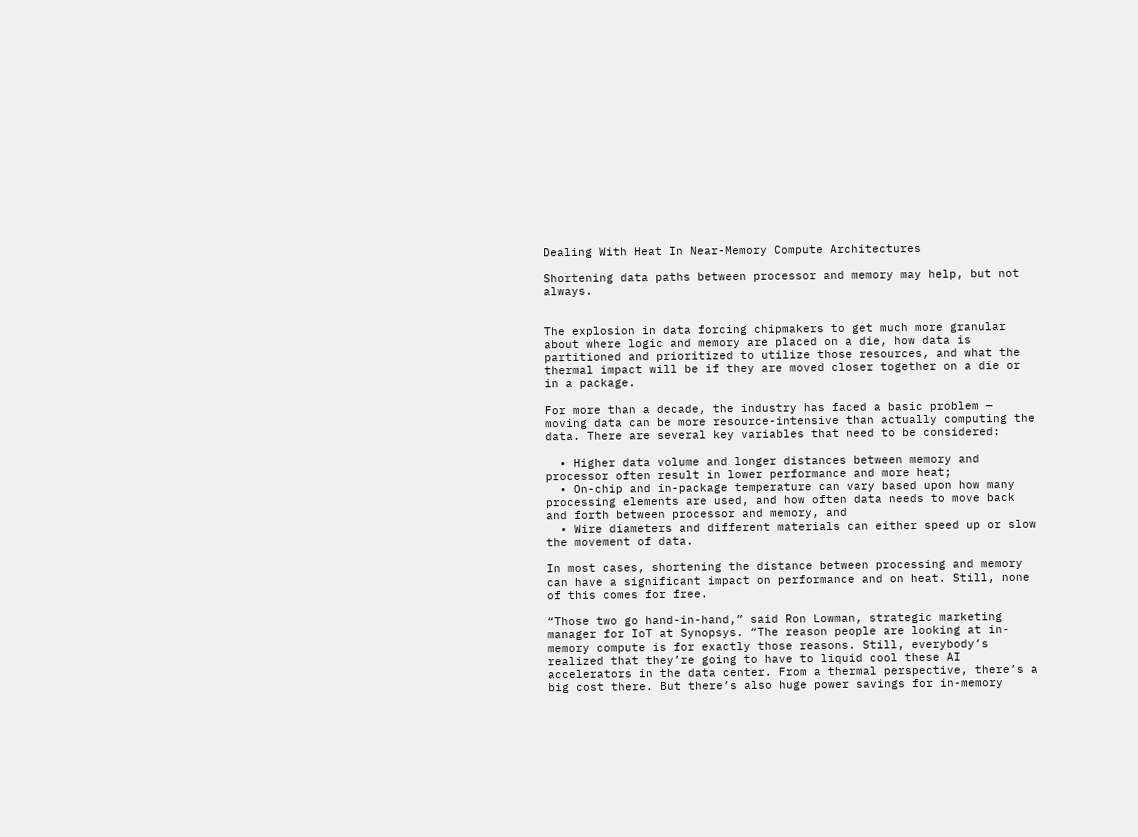Dealing With Heat In Near-Memory Compute Architectures

Shortening data paths between processor and memory may help, but not always.


The explosion in data forcing chipmakers to get much more granular about where logic and memory are placed on a die, how data is partitioned and prioritized to utilize those resources, and what the thermal impact will be if they are moved closer together on a die or in a package.

For more than a decade, the industry has faced a basic problem — moving data can be more resource-intensive than actually computing the data. There are several key variables that need to be considered:

  • Higher data volume and longer distances between memory and processor often result in lower performance and more heat;
  • On-chip and in-package temperature can vary based upon how many processing elements are used, and how often data needs to move back and forth between processor and memory, and
  • Wire diameters and different materials can either speed up or slow the movement of data.

In most cases, shortening the distance between processing and memory can have a significant impact on performance and on heat. Still, none of this comes for free.

“Those two go hand-in-hand,” said Ron Lowman, strategic marketing manager for IoT at Synopsys. “The reason people are looking at in-memory compute is for exactly those reasons. Still, everybody’s realized that they’re going to have to liquid cool these AI accelerators in the data center. From a thermal perspective, there’s a big cost there. But there’s also huge power savings for in-memory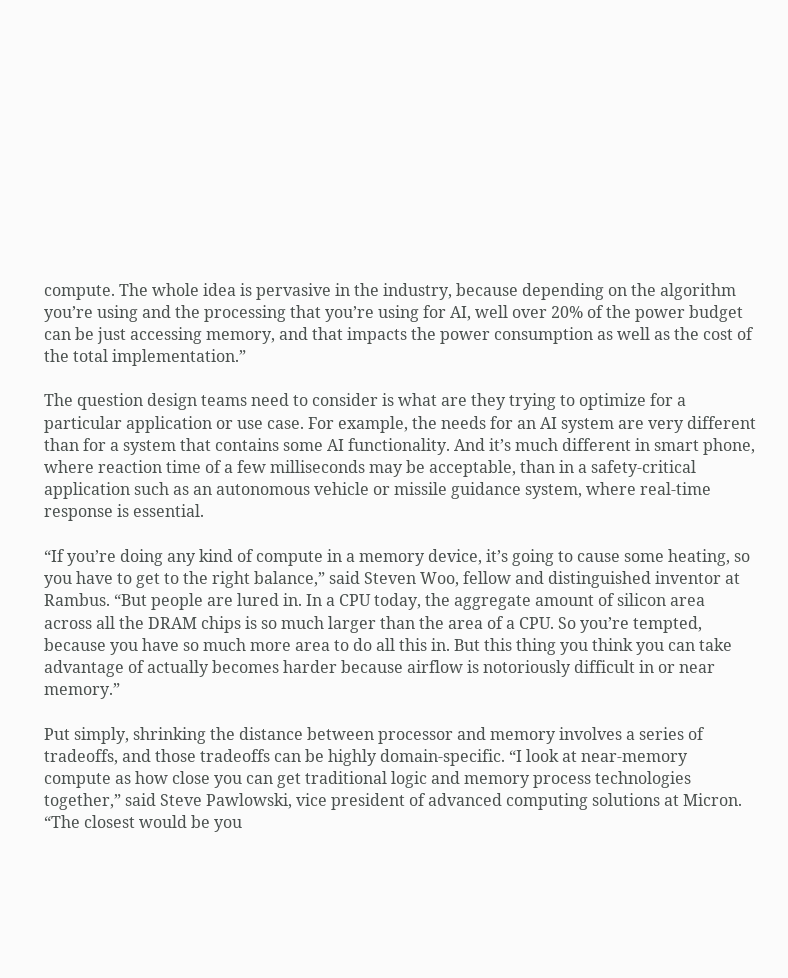compute. The whole idea is pervasive in the industry, because depending on the algorithm you’re using and the processing that you’re using for AI, well over 20% of the power budget can be just accessing memory, and that impacts the power consumption as well as the cost of the total implementation.”

The question design teams need to consider is what are they trying to optimize for a particular application or use case. For example, the needs for an AI system are very different than for a system that contains some AI functionality. And it’s much different in smart phone, where reaction time of a few milliseconds may be acceptable, than in a safety-critical application such as an autonomous vehicle or missile guidance system, where real-time response is essential.

“If you’re doing any kind of compute in a memory device, it’s going to cause some heating, so you have to get to the right balance,” said Steven Woo, fellow and distinguished inventor at Rambus. “But people are lured in. In a CPU today, the aggregate amount of silicon area across all the DRAM chips is so much larger than the area of a CPU. So you’re tempted, because you have so much more area to do all this in. But this thing you think you can take advantage of actually becomes harder because airflow is notoriously difficult in or near memory.”

Put simply, shrinking the distance between processor and memory involves a series of tradeoffs, and those tradeoffs can be highly domain-specific. “I look at near-memory compute as how close you can get traditional logic and memory process technologies together,” said Steve Pawlowski, vice president of advanced computing solutions at Micron. “The closest would be you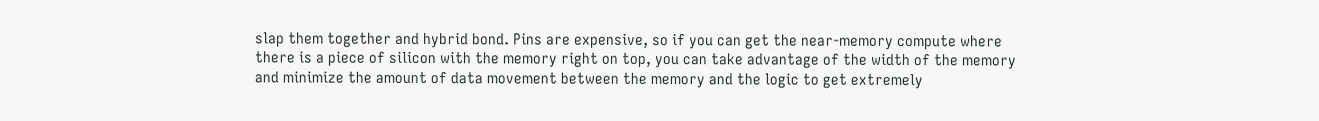slap them together and hybrid bond. Pins are expensive, so if you can get the near-memory compute where there is a piece of silicon with the memory right on top, you can take advantage of the width of the memory and minimize the amount of data movement between the memory and the logic to get extremely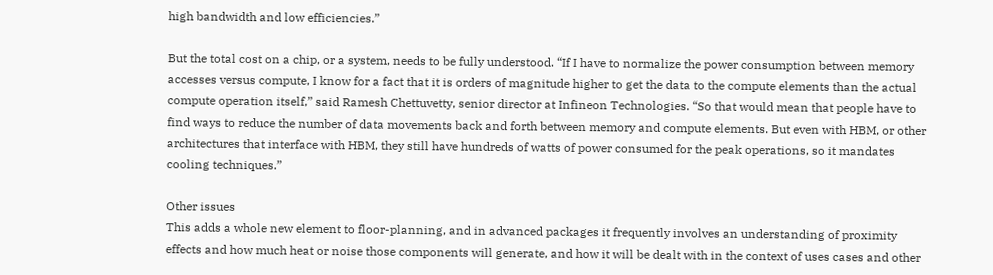high bandwidth and low efficiencies.”

But the total cost on a chip, or a system, needs to be fully understood. “If I have to normalize the power consumption between memory accesses versus compute, I know for a fact that it is orders of magnitude higher to get the data to the compute elements than the actual compute operation itself,” said Ramesh Chettuvetty, senior director at Infineon Technologies. “So that would mean that people have to find ways to reduce the number of data movements back and forth between memory and compute elements. But even with HBM, or other architectures that interface with HBM, they still have hundreds of watts of power consumed for the peak operations, so it mandates cooling techniques.”

Other issues
This adds a whole new element to floor-planning, and in advanced packages it frequently involves an understanding of proximity effects and how much heat or noise those components will generate, and how it will be dealt with in the context of uses cases and other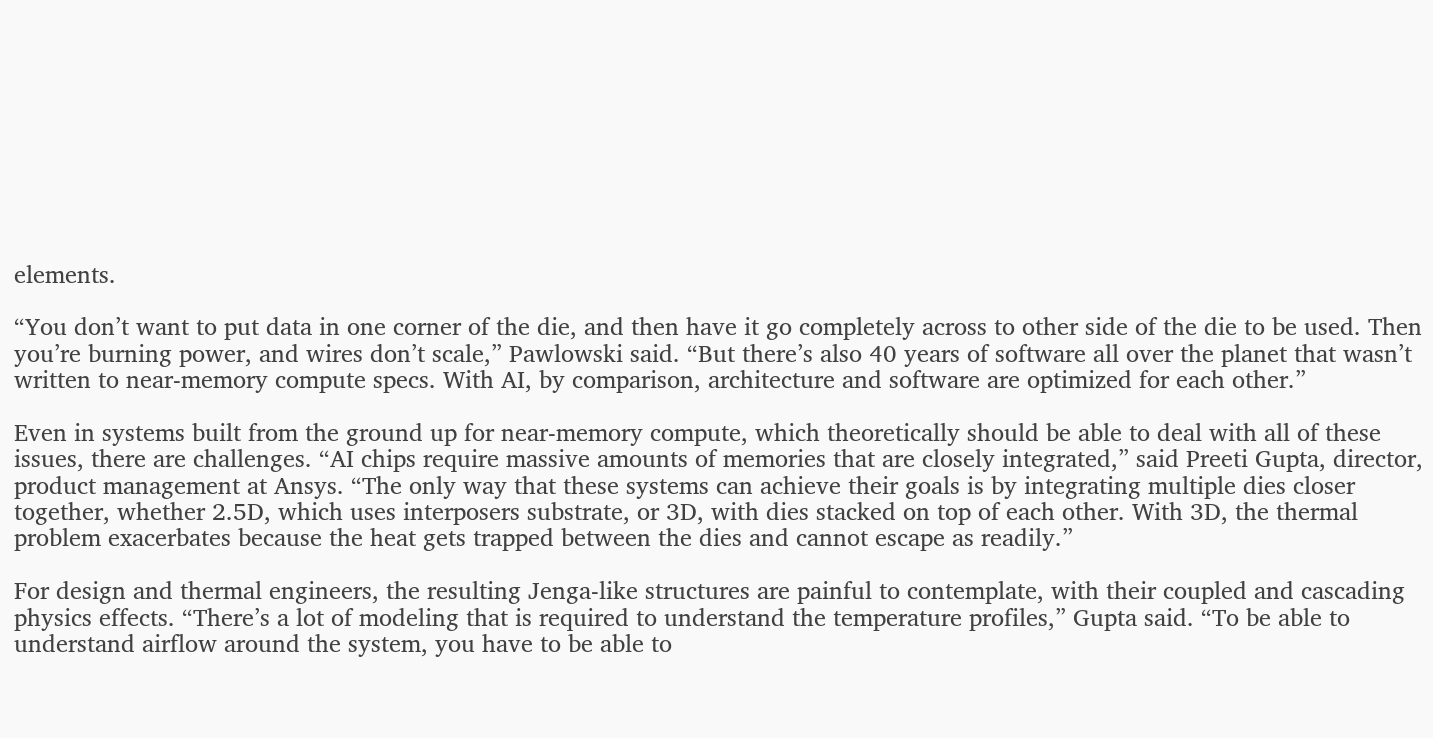elements.

“You don’t want to put data in one corner of the die, and then have it go completely across to other side of the die to be used. Then you’re burning power, and wires don’t scale,” Pawlowski said. “But there’s also 40 years of software all over the planet that wasn’t written to near-memory compute specs. With AI, by comparison, architecture and software are optimized for each other.”

Even in systems built from the ground up for near-memory compute, which theoretically should be able to deal with all of these issues, there are challenges. “AI chips require massive amounts of memories that are closely integrated,” said Preeti Gupta, director, product management at Ansys. “The only way that these systems can achieve their goals is by integrating multiple dies closer together, whether 2.5D, which uses interposers substrate, or 3D, with dies stacked on top of each other. With 3D, the thermal problem exacerbates because the heat gets trapped between the dies and cannot escape as readily.”

For design and thermal engineers, the resulting Jenga-like structures are painful to contemplate, with their coupled and cascading physics effects. “There’s a lot of modeling that is required to understand the temperature profiles,” Gupta said. “To be able to understand airflow around the system, you have to be able to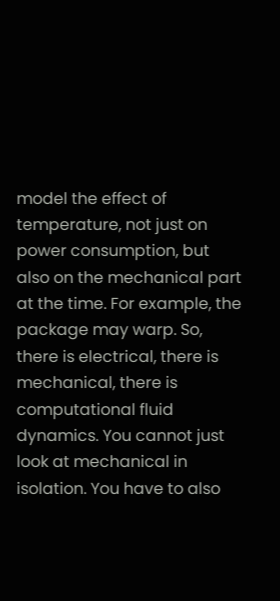model the effect of temperature, not just on power consumption, but also on the mechanical part at the time. For example, the package may warp. So, there is electrical, there is mechanical, there is computational fluid dynamics. You cannot just look at mechanical in isolation. You have to also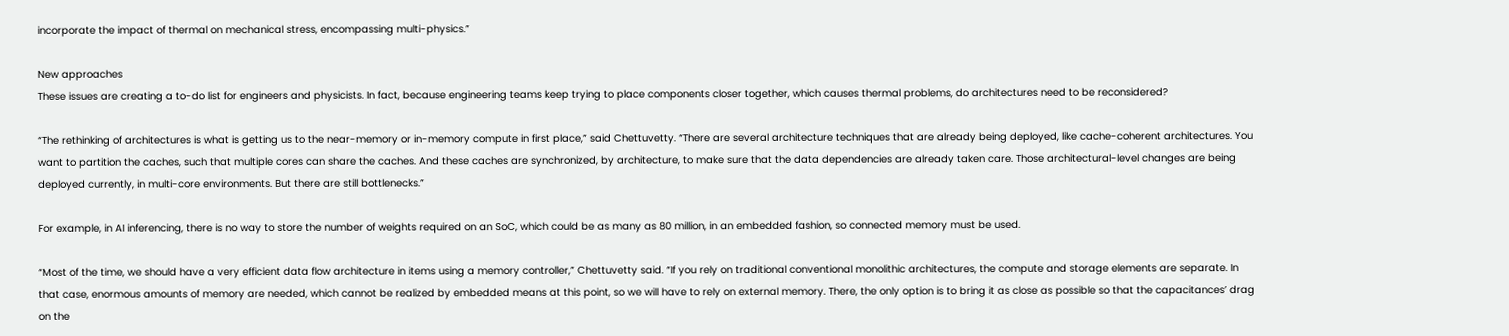incorporate the impact of thermal on mechanical stress, encompassing multi-physics.”

New approaches
These issues are creating a to-do list for engineers and physicists. In fact, because engineering teams keep trying to place components closer together, which causes thermal problems, do architectures need to be reconsidered?

“The rethinking of architectures is what is getting us to the near-memory or in-memory compute in first place,” said Chettuvetty. “There are several architecture techniques that are already being deployed, like cache-coherent architectures. You want to partition the caches, such that multiple cores can share the caches. And these caches are synchronized, by architecture, to make sure that the data dependencies are already taken care. Those architectural-level changes are being deployed currently, in multi-core environments. But there are still bottlenecks.”

For example, in AI inferencing, there is no way to store the number of weights required on an SoC, which could be as many as 80 million, in an embedded fashion, so connected memory must be used.

“Most of the time, we should have a very efficient data flow architecture in items using a memory controller,” Chettuvetty said. “If you rely on traditional conventional monolithic architectures, the compute and storage elements are separate. In that case, enormous amounts of memory are needed, which cannot be realized by embedded means at this point, so we will have to rely on external memory. There, the only option is to bring it as close as possible so that the capacitances’ drag on the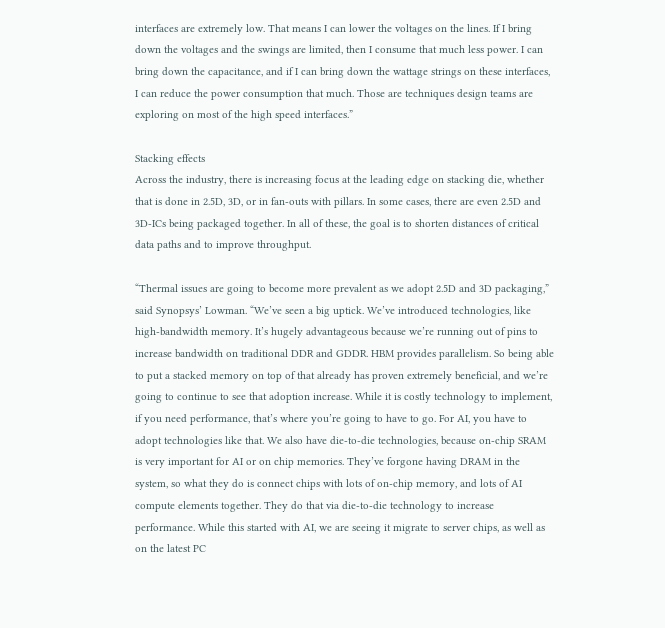interfaces are extremely low. That means I can lower the voltages on the lines. If I bring down the voltages and the swings are limited, then I consume that much less power. I can bring down the capacitance, and if I can bring down the wattage strings on these interfaces, I can reduce the power consumption that much. Those are techniques design teams are exploring on most of the high speed interfaces.”

Stacking effects
Across the industry, there is increasing focus at the leading edge on stacking die, whether that is done in 2.5D, 3D, or in fan-outs with pillars. In some cases, there are even 2.5D and 3D-ICs being packaged together. In all of these, the goal is to shorten distances of critical data paths and to improve throughput.

“Thermal issues are going to become more prevalent as we adopt 2.5D and 3D packaging,” said Synopsys’ Lowman. “We’ve seen a big uptick. We’ve introduced technologies, like high-bandwidth memory. It’s hugely advantageous because we’re running out of pins to increase bandwidth on traditional DDR and GDDR. HBM provides parallelism. So being able to put a stacked memory on top of that already has proven extremely beneficial, and we’re going to continue to see that adoption increase. While it is costly technology to implement, if you need performance, that’s where you’re going to have to go. For AI, you have to adopt technologies like that. We also have die-to-die technologies, because on-chip SRAM is very important for AI or on chip memories. They’ve forgone having DRAM in the system, so what they do is connect chips with lots of on-chip memory, and lots of AI compute elements together. They do that via die-to-die technology to increase performance. While this started with AI, we are seeing it migrate to server chips, as well as on the latest PC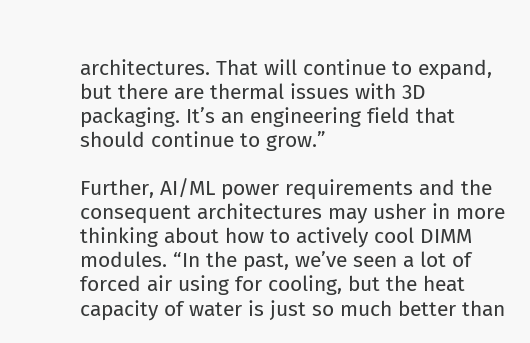architectures. That will continue to expand, but there are thermal issues with 3D packaging. It’s an engineering field that should continue to grow.”

Further, AI/ML power requirements and the consequent architectures may usher in more thinking about how to actively cool DIMM modules. “In the past, we’ve seen a lot of forced air using for cooling, but the heat capacity of water is just so much better than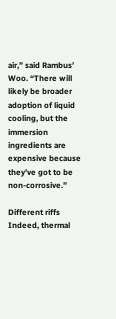air,” said Rambus’ Woo. “There will likely be broader adoption of liquid cooling, but the immersion ingredients are expensive because they’ve got to be non-corrosive.”

Different riffs
Indeed, thermal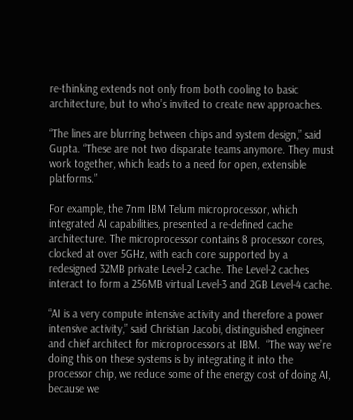re-thinking extends not only from both cooling to basic architecture, but to who’s invited to create new approaches.

“The lines are blurring between chips and system design,” said Gupta. “These are not two disparate teams anymore. They must work together, which leads to a need for open, extensible platforms.”

For example, the 7nm IBM Telum microprocessor, which integrated AI capabilities, presented a re-defined cache architecture. The microprocessor contains 8 processor cores, clocked at over 5GHz, with each core supported by a redesigned 32MB private Level-2 cache. The Level-2 caches interact to form a 256MB virtual Level-3 and 2GB Level-4 cache.

“AI is a very compute intensive activity and therefore a power intensive activity,” said Christian Jacobi, distinguished engineer and chief architect for microprocessors at IBM.  “The way we’re doing this on these systems is by integrating it into the processor chip, we reduce some of the energy cost of doing AI, because we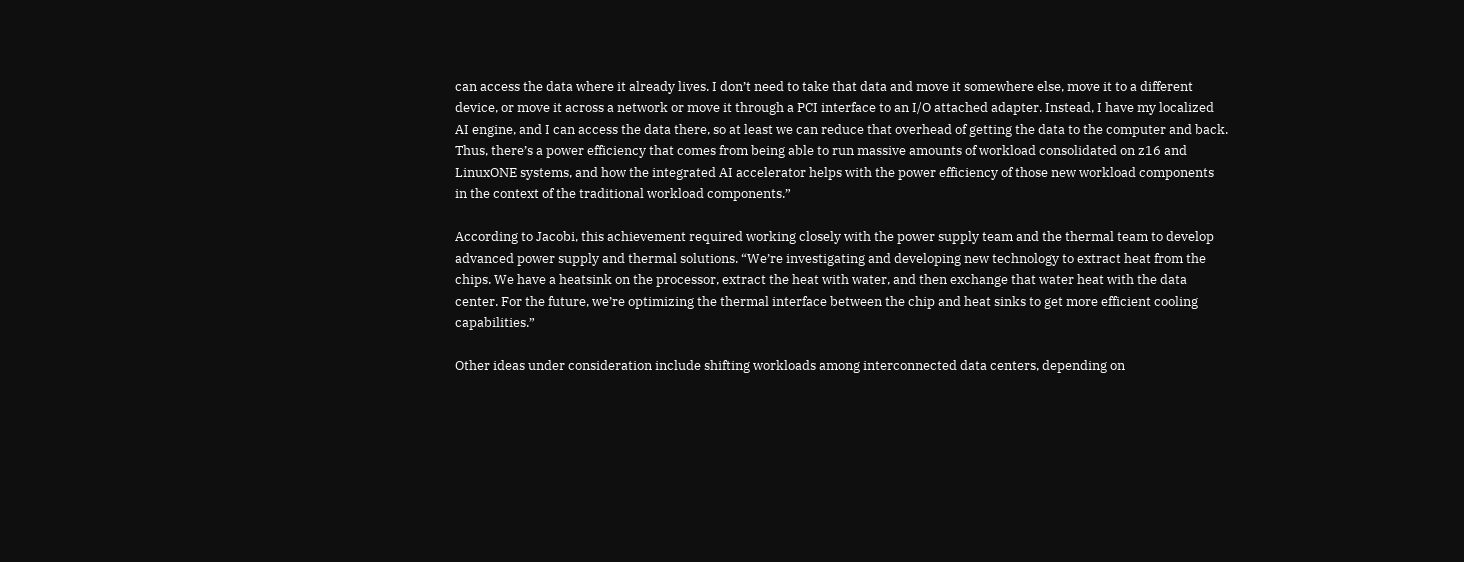can access the data where it already lives. I don’t need to take that data and move it somewhere else, move it to a different device, or move it across a network or move it through a PCI interface to an I/O attached adapter. Instead, I have my localized AI engine, and I can access the data there, so at least we can reduce that overhead of getting the data to the computer and back. Thus, there’s a power efficiency that comes from being able to run massive amounts of workload consolidated on z16 and LinuxONE systems, and how the integrated AI accelerator helps with the power efficiency of those new workload components in the context of the traditional workload components.”

According to Jacobi, this achievement required working closely with the power supply team and the thermal team to develop advanced power supply and thermal solutions. “We’re investigating and developing new technology to extract heat from the chips. We have a heatsink on the processor, extract the heat with water, and then exchange that water heat with the data center. For the future, we’re optimizing the thermal interface between the chip and heat sinks to get more efficient cooling capabilities.”

Other ideas under consideration include shifting workloads among interconnected data centers, depending on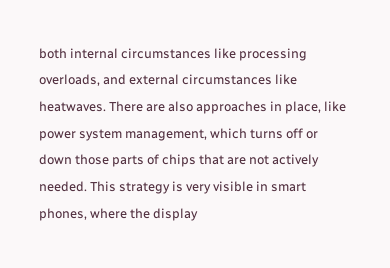both internal circumstances like processing overloads, and external circumstances like heatwaves. There are also approaches in place, like power system management, which turns off or down those parts of chips that are not actively needed. This strategy is very visible in smart phones, where the display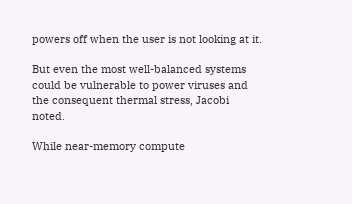powers off when the user is not looking at it.

But even the most well-balanced systems could be vulnerable to power viruses and the consequent thermal stress, Jacobi noted.

While near-memory compute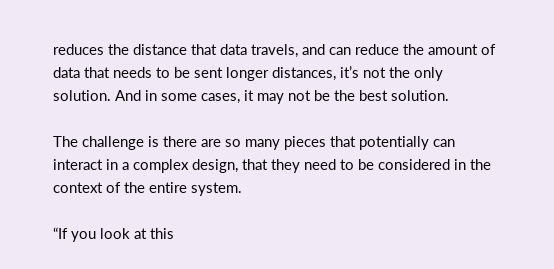reduces the distance that data travels, and can reduce the amount of data that needs to be sent longer distances, it’s not the only solution. And in some cases, it may not be the best solution.

The challenge is there are so many pieces that potentially can interact in a complex design, that they need to be considered in the context of the entire system.

“If you look at this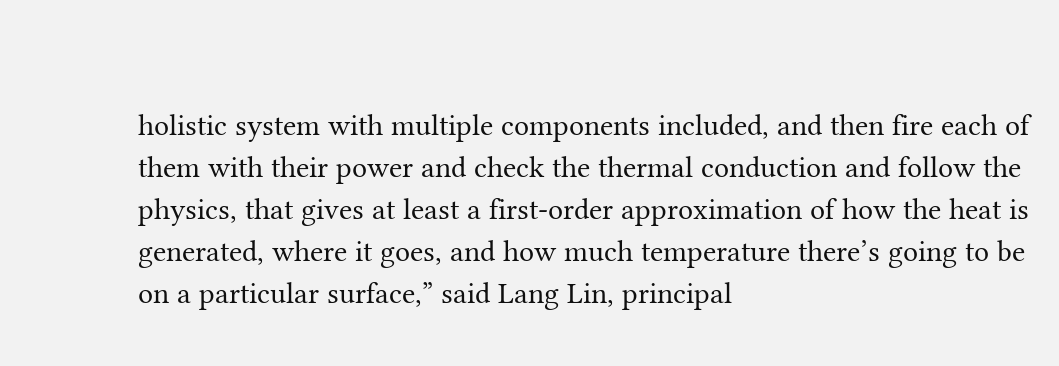holistic system with multiple components included, and then fire each of them with their power and check the thermal conduction and follow the physics, that gives at least a first-order approximation of how the heat is generated, where it goes, and how much temperature there’s going to be on a particular surface,” said Lang Lin, principal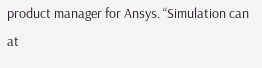product manager for Ansys. “Simulation can at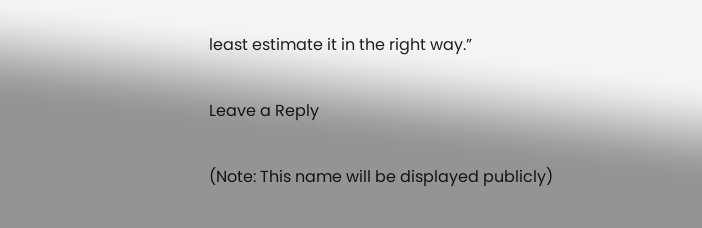least estimate it in the right way.”

Leave a Reply

(Note: This name will be displayed publicly)